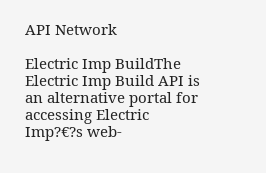API Network

Electric Imp BuildThe Electric Imp Build API is an alternative portal for accessing Electric Imp?€?s web-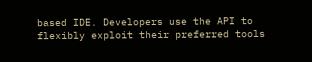based IDE. Developers use the API to flexibly exploit their preferred tools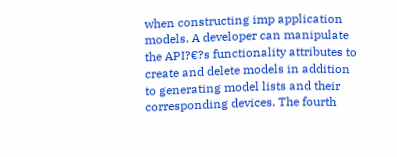when constructing imp application models. A developer can manipulate the API?€?s functionality attributes to create and delete models in addition to generating model lists and their corresponding devices. The fourth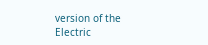version of the Electric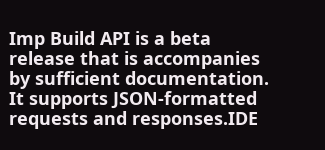Imp Build API is a beta release that is accompanies by sufficient documentation. It supports JSON-formatted requests and responses.IDE